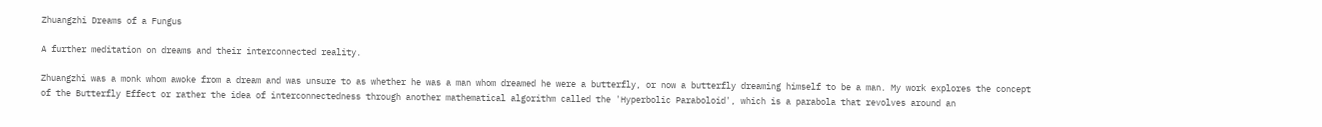Zhuangzhi Dreams of a Fungus

A further meditation on dreams and their interconnected reality.

Zhuangzhi was a monk whom awoke from a dream and was unsure to as whether he was a man whom dreamed he were a butterfly, or now a butterfly dreaming himself to be a man. My work explores the concept of the Butterfly Effect or rather the idea of interconnectedness through another mathematical algorithm called the 'Hyperbolic Paraboloid', which is a parabola that revolves around an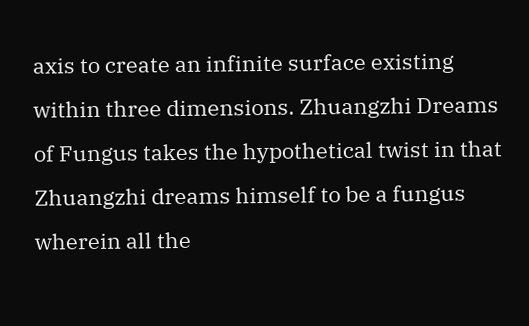axis to create an infinite surface existing within three dimensions. Zhuangzhi Dreams of Fungus takes the hypothetical twist in that Zhuangzhi dreams himself to be a fungus wherein all the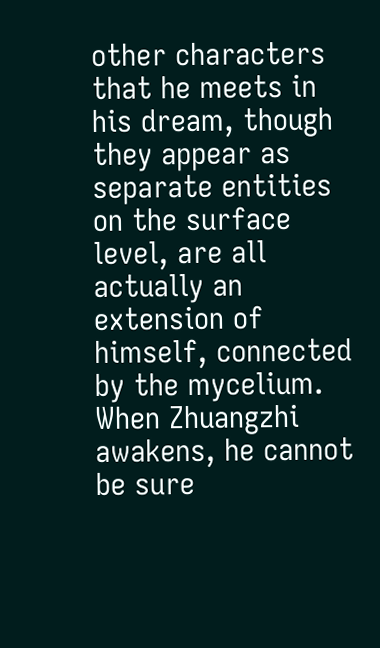other characters that he meets in his dream, though they appear as separate entities on the surface level, are all actually an extension of himself, connected by the mycelium. When Zhuangzhi awakens, he cannot be sure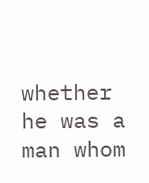whether he was a man whom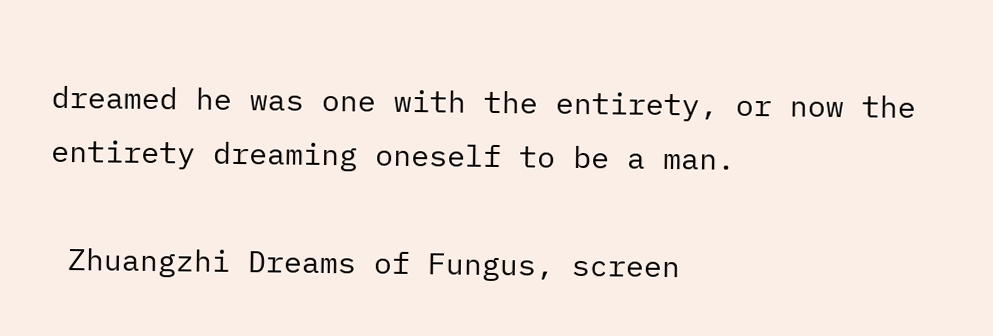dreamed he was one with the entirety, or now the entirety dreaming oneself to be a man.

 Zhuangzhi Dreams of Fungus, screen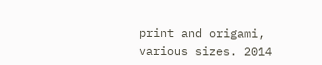print and origami, various sizes. 2014